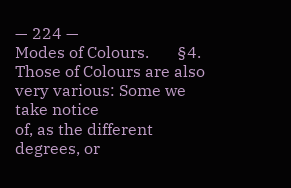— 224 —
Modes of Colours.       §4. Those of Colours are also very various: Some we take notice
of, as the different degrees, or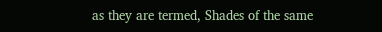as they are termed, Shades of the same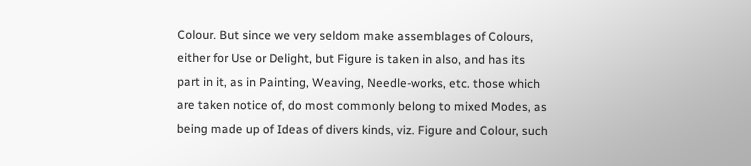Colour. But since we very seldom make assemblages of Colours,
either for Use or Delight, but Figure is taken in also, and has its
part in it, as in Painting, Weaving, Needle-works, etc. those which
are taken notice of, do most commonly belong to mixed Modes, as
being made up of Ideas of divers kinds, viz. Figure and Colour, such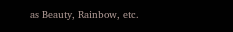as Beauty, Rainbow, etc.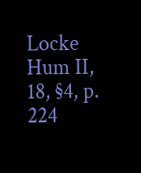Locke Hum II, 18, §4, p. 224